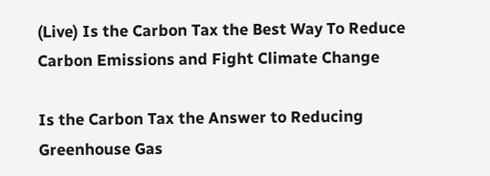(Live) Is the Carbon Tax the Best Way To Reduce Carbon Emissions and Fight Climate Change

Is the Carbon Tax the Answer to Reducing Greenhouse Gas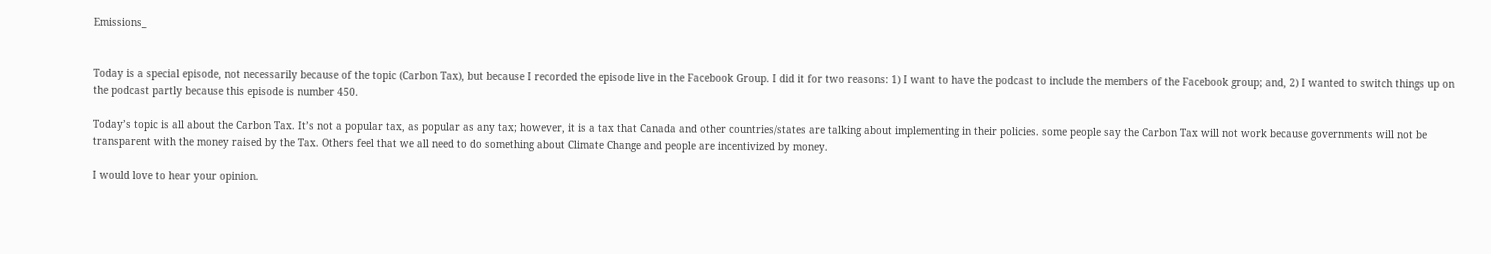Emissions_


Today is a special episode, not necessarily because of the topic (Carbon Tax), but because I recorded the episode live in the Facebook Group. I did it for two reasons: 1) I want to have the podcast to include the members of the Facebook group; and, 2) I wanted to switch things up on the podcast partly because this episode is number 450.

Today’s topic is all about the Carbon Tax. It’s not a popular tax, as popular as any tax; however, it is a tax that Canada and other countries/states are talking about implementing in their policies. some people say the Carbon Tax will not work because governments will not be transparent with the money raised by the Tax. Others feel that we all need to do something about Climate Change and people are incentivized by money.

I would love to hear your opinion.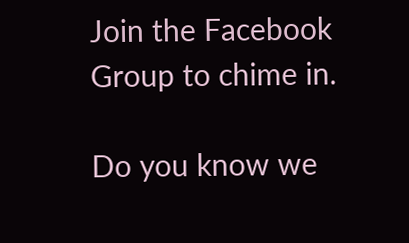Join the Facebook Group to chime in.

Do you know we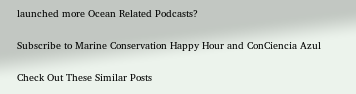launched more Ocean Related Podcasts?

Subscribe to Marine Conservation Happy Hour and ConCiencia Azul

Check Out These Similar Posts